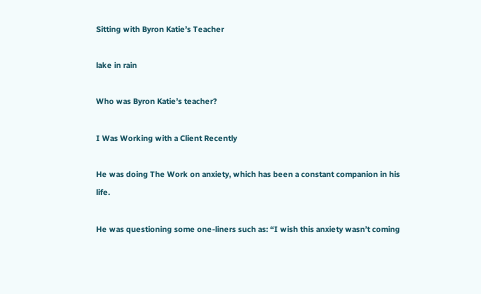Sitting with Byron Katie’s Teacher

lake in rain

Who was Byron Katie’s teacher?

I Was Working with a Client Recently

He was doing The Work on anxiety, which has been a constant companion in his life.

He was questioning some one-liners such as: “I wish this anxiety wasn’t coming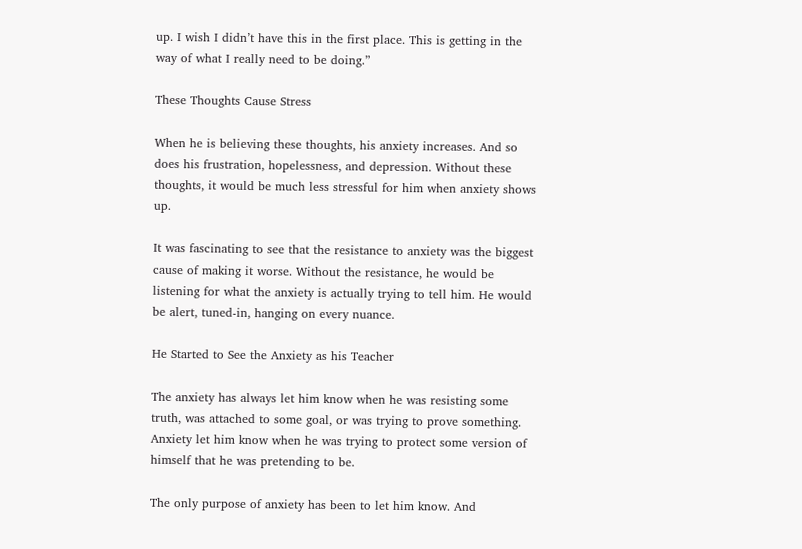up. I wish I didn’t have this in the first place. This is getting in the way of what I really need to be doing.”

These Thoughts Cause Stress

When he is believing these thoughts, his anxiety increases. And so does his frustration, hopelessness, and depression. Without these thoughts, it would be much less stressful for him when anxiety shows up.

It was fascinating to see that the resistance to anxiety was the biggest cause of making it worse. Without the resistance, he would be listening for what the anxiety is actually trying to tell him. He would be alert, tuned-in, hanging on every nuance.

He Started to See the Anxiety as his Teacher

The anxiety has always let him know when he was resisting some truth, was attached to some goal, or was trying to prove something. Anxiety let him know when he was trying to protect some version of himself that he was pretending to be.

The only purpose of anxiety has been to let him know. And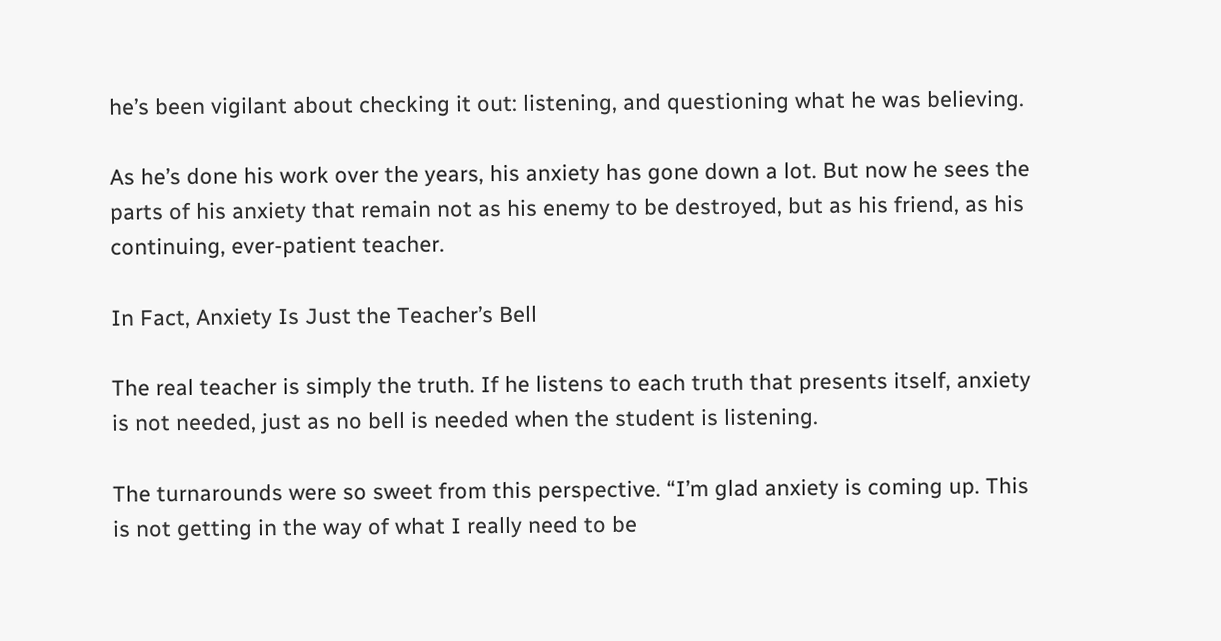he’s been vigilant about checking it out: listening, and questioning what he was believing.

As he’s done his work over the years, his anxiety has gone down a lot. But now he sees the parts of his anxiety that remain not as his enemy to be destroyed, but as his friend, as his continuing, ever-patient teacher.

In Fact, Anxiety Is Just the Teacher’s Bell

The real teacher is simply the truth. If he listens to each truth that presents itself, anxiety is not needed, just as no bell is needed when the student is listening.

The turnarounds were so sweet from this perspective. “I’m glad anxiety is coming up. This is not getting in the way of what I really need to be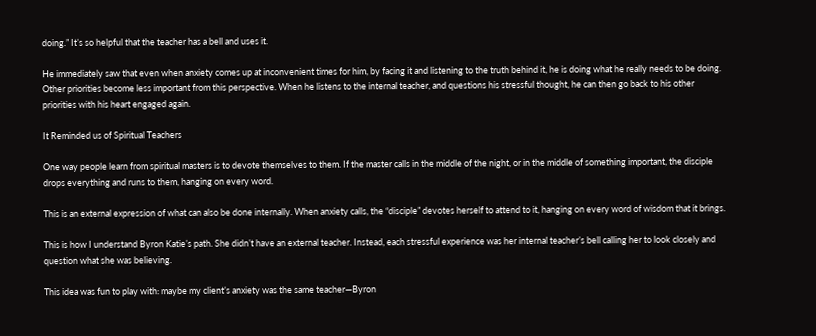doing.” It’s so helpful that the teacher has a bell and uses it.

He immediately saw that even when anxiety comes up at inconvenient times for him, by facing it and listening to the truth behind it, he is doing what he really needs to be doing. Other priorities become less important from this perspective. When he listens to the internal teacher, and questions his stressful thought, he can then go back to his other priorities with his heart engaged again.

It Reminded us of Spiritual Teachers

One way people learn from spiritual masters is to devote themselves to them. If the master calls in the middle of the night, or in the middle of something important, the disciple drops everything and runs to them, hanging on every word.

This is an external expression of what can also be done internally. When anxiety calls, the “disciple” devotes herself to attend to it, hanging on every word of wisdom that it brings.

This is how I understand Byron Katie’s path. She didn’t have an external teacher. Instead, each stressful experience was her internal teacher’s bell calling her to look closely and question what she was believing.

This idea was fun to play with: maybe my client’s anxiety was the same teacher—Byron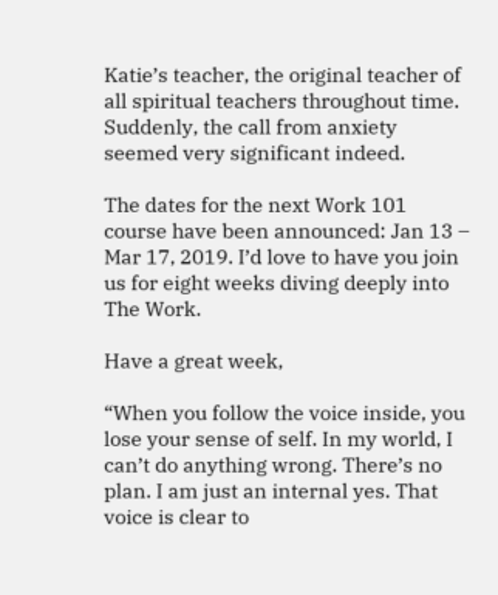Katie’s teacher, the original teacher of all spiritual teachers throughout time. Suddenly, the call from anxiety seemed very significant indeed.

The dates for the next Work 101 course have been announced: Jan 13 – Mar 17, 2019. I’d love to have you join us for eight weeks diving deeply into The Work.

Have a great week,

“When you follow the voice inside, you lose your sense of self. In my world, I can’t do anything wrong. There’s no plan. I am just an internal yes. That voice is clear to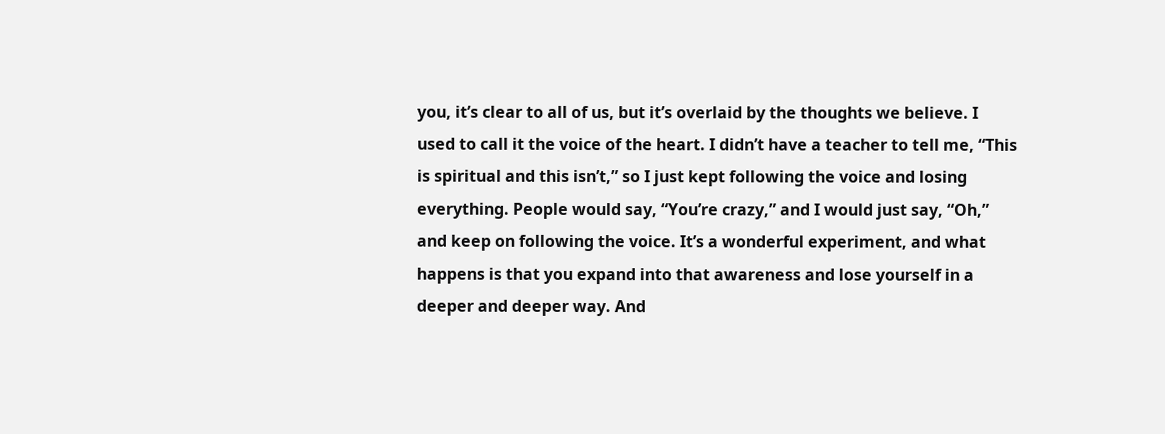you, it’s clear to all of us, but it’s overlaid by the thoughts we believe. I used to call it the voice of the heart. I didn’t have a teacher to tell me, “This is spiritual and this isn’t,” so I just kept following the voice and losing everything. People would say, “You’re crazy,” and I would just say, “Oh,” and keep on following the voice. It’s a wonderful experiment, and what happens is that you expand into that awareness and lose yourself in a deeper and deeper way. And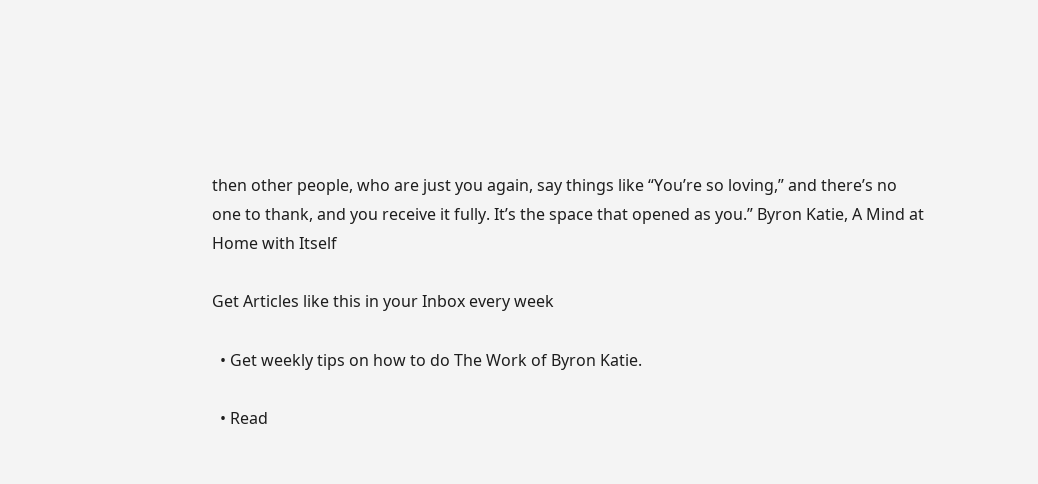then other people, who are just you again, say things like “You’re so loving,” and there’s no one to thank, and you receive it fully. It’s the space that opened as you.” Byron Katie, A Mind at Home with Itself

Get Articles like this in your Inbox every week

  • Get weekly tips on how to do The Work of Byron Katie.

  • Read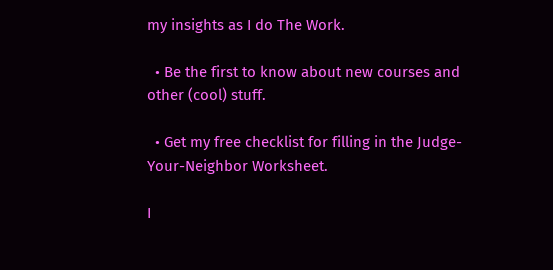my insights as I do The Work.

  • Be the first to know about new courses and other (cool) stuff.

  • Get my free checklist for filling in the Judge-Your-Neighbor Worksheet.

I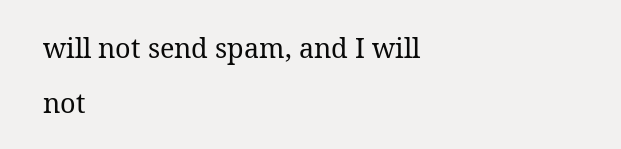will not send spam, and I will not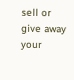sell or give away your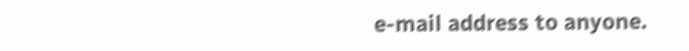e-mail address to anyone.